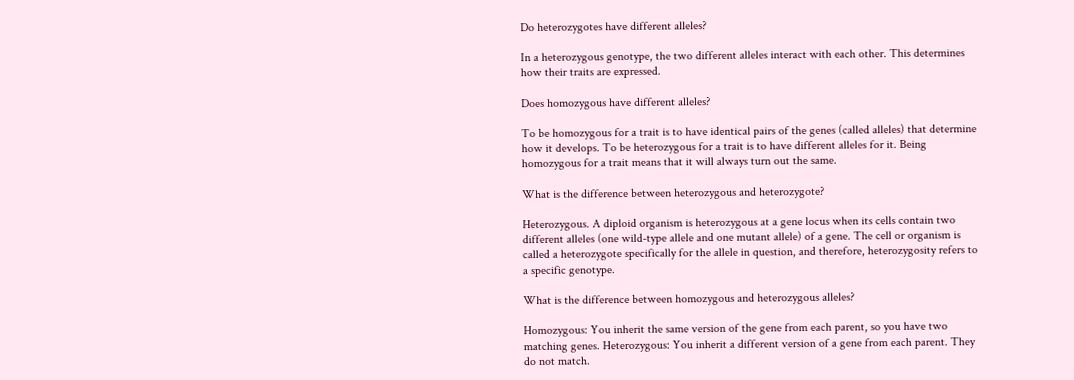Do heterozygotes have different alleles?

In a heterozygous genotype, the two different alleles interact with each other. This determines how their traits are expressed.

Does homozygous have different alleles?

To be homozygous for a trait is to have identical pairs of the genes (called alleles) that determine how it develops. To be heterozygous for a trait is to have different alleles for it. Being homozygous for a trait means that it will always turn out the same.

What is the difference between heterozygous and heterozygote?

Heterozygous. A diploid organism is heterozygous at a gene locus when its cells contain two different alleles (one wild-type allele and one mutant allele) of a gene. The cell or organism is called a heterozygote specifically for the allele in question, and therefore, heterozygosity refers to a specific genotype.

What is the difference between homozygous and heterozygous alleles?

Homozygous: You inherit the same version of the gene from each parent, so you have two matching genes. Heterozygous: You inherit a different version of a gene from each parent. They do not match.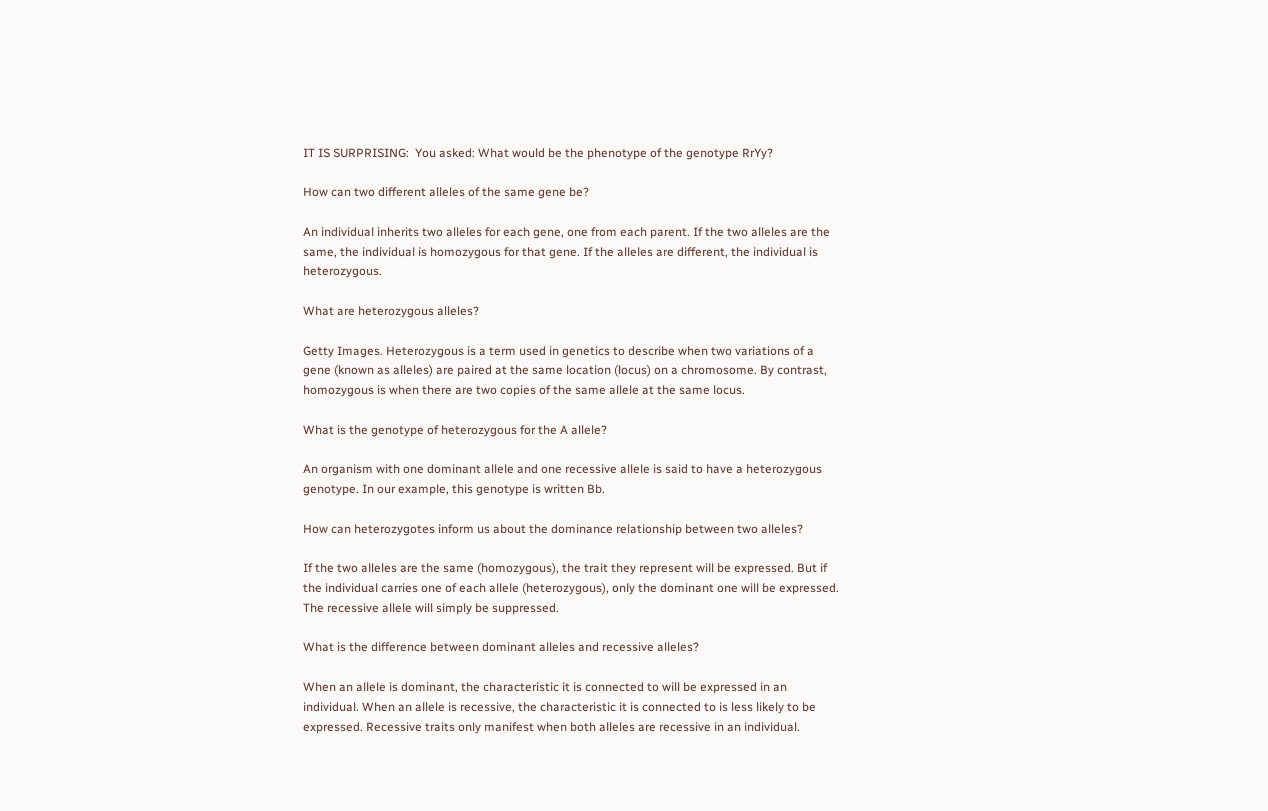IT IS SURPRISING:  You asked: What would be the phenotype of the genotype RrYy?

How can two different alleles of the same gene be?

An individual inherits two alleles for each gene, one from each parent. If the two alleles are the same, the individual is homozygous for that gene. If the alleles are different, the individual is heterozygous.

What are heterozygous alleles?

Getty Images. Heterozygous is a term used in genetics to describe when two variations of a gene (known as alleles) are paired at the same location (locus) on a chromosome. By contrast, homozygous is when there are two copies of the same allele at the same locus.

What is the genotype of heterozygous for the A allele?

An organism with one dominant allele and one recessive allele is said to have a heterozygous genotype. In our example, this genotype is written Bb.

How can heterozygotes inform us about the dominance relationship between two alleles?

If the two alleles are the same (homozygous), the trait they represent will be expressed. But if the individual carries one of each allele (heterozygous), only the dominant one will be expressed. The recessive allele will simply be suppressed.

What is the difference between dominant alleles and recessive alleles?

When an allele is dominant, the characteristic it is connected to will be expressed in an individual. When an allele is recessive, the characteristic it is connected to is less likely to be expressed. Recessive traits only manifest when both alleles are recessive in an individual.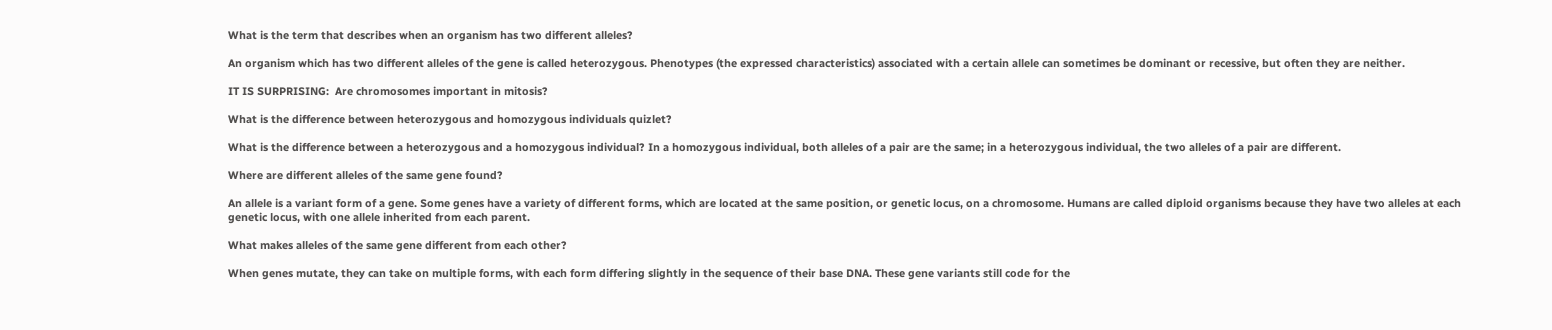What is the term that describes when an organism has two different alleles?

An organism which has two different alleles of the gene is called heterozygous. Phenotypes (the expressed characteristics) associated with a certain allele can sometimes be dominant or recessive, but often they are neither.

IT IS SURPRISING:  Are chromosomes important in mitosis?

What is the difference between heterozygous and homozygous individuals quizlet?

What is the difference between a heterozygous and a homozygous individual? In a homozygous individual, both alleles of a pair are the same; in a heterozygous individual, the two alleles of a pair are different.

Where are different alleles of the same gene found?

An allele is a variant form of a gene. Some genes have a variety of different forms, which are located at the same position, or genetic locus, on a chromosome. Humans are called diploid organisms because they have two alleles at each genetic locus, with one allele inherited from each parent.

What makes alleles of the same gene different from each other?

When genes mutate, they can take on multiple forms, with each form differing slightly in the sequence of their base DNA. These gene variants still code for the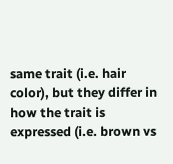same trait (i.e. hair color), but they differ in how the trait is expressed (i.e. brown vs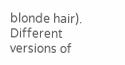blonde hair). Different versions of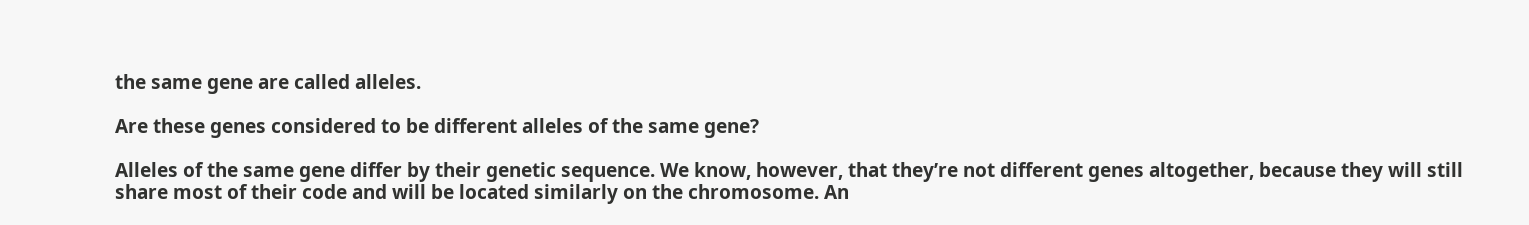the same gene are called alleles.

Are these genes considered to be different alleles of the same gene?

Alleles of the same gene differ by their genetic sequence. We know, however, that they’re not different genes altogether, because they will still share most of their code and will be located similarly on the chromosome. An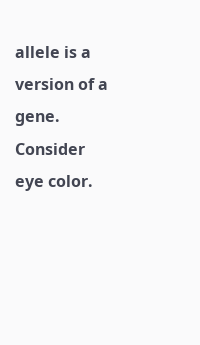allele is a version of a gene. Consider eye color.